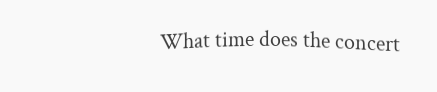What time does the concert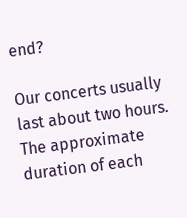end?

Our concerts usually last about two hours. The approximate duration of each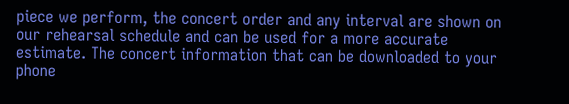piece we perform, the concert order and any interval are shown on our rehearsal schedule and can be used for a more accurate estimate. The concert information that can be downloaded to your phone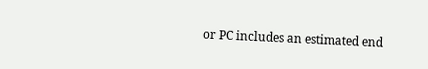or PC includes an estimated end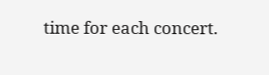time for each concert.